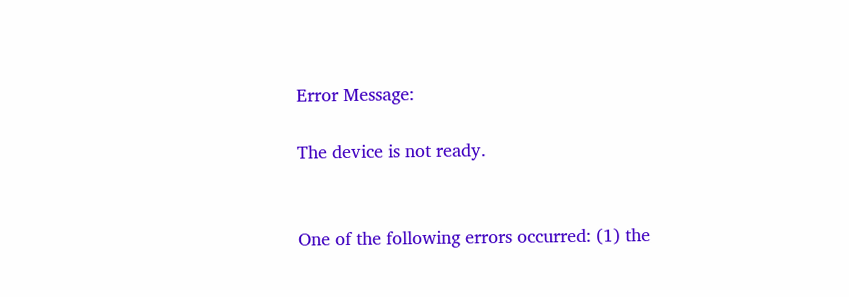Error Message:

The device is not ready.


One of the following errors occurred: (1) the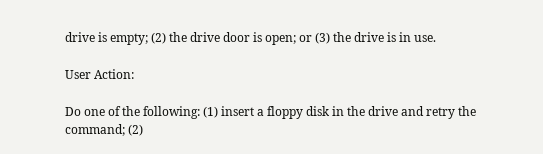drive is empty; (2) the drive door is open; or (3) the drive is in use.

User Action:

Do one of the following: (1) insert a floppy disk in the drive and retry the command; (2)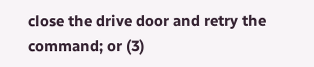close the drive door and retry the command; or (3)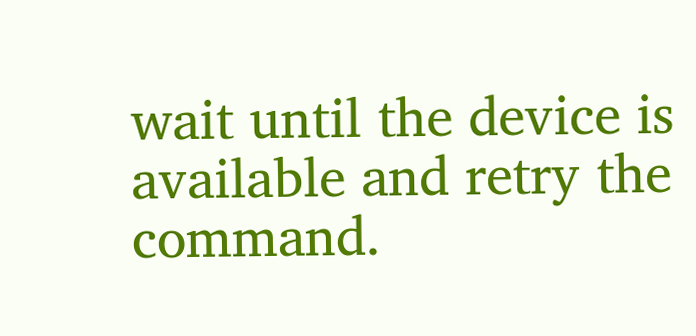wait until the device is available and retry the command.